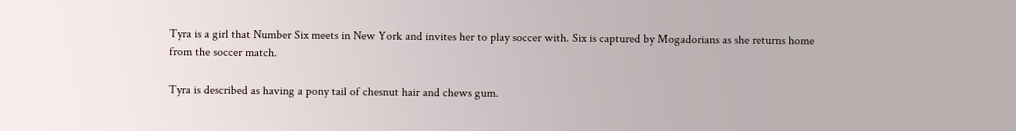Tyra is a girl that Number Six meets in New York and invites her to play soccer with. Six is captured by Mogadorians as she returns home from the soccer match.

Tyra is described as having a pony tail of chesnut hair and chews gum.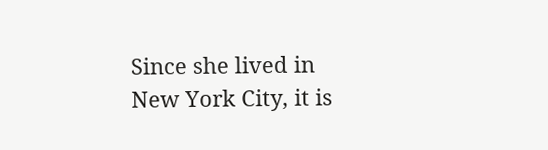Since she lived in New York City, it is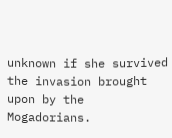unknown if she survived the invasion brought upon by the Mogadorians.